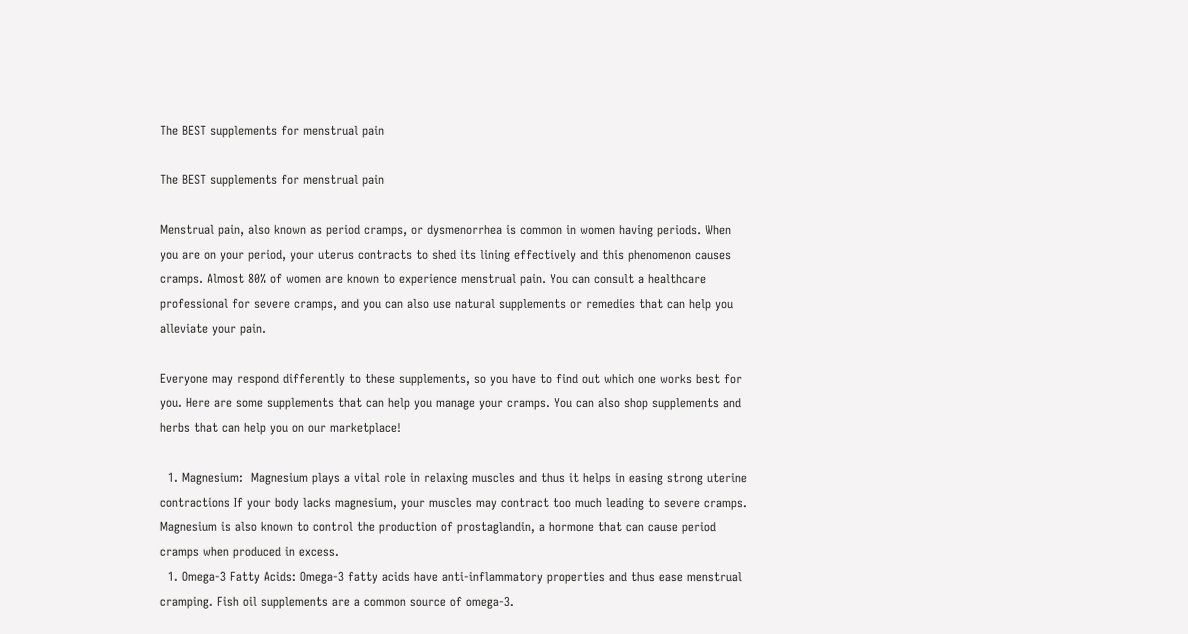The BEST supplements for menstrual pain

The BEST supplements for menstrual pain

Menstrual pain, also known as period cramps, or dysmenorrhea is common in women having periods. When you are on your period, your uterus contracts to shed its lining effectively and this phenomenon causes cramps. Almost 80% of women are known to experience menstrual pain. You can consult a healthcare professional for severe cramps, and you can also use natural supplements or remedies that can help you alleviate your pain.

Everyone may respond differently to these supplements, so you have to find out which one works best for you. Here are some supplements that can help you manage your cramps. You can also shop supplements and herbs that can help you on our marketplace!

  1. Magnesium:  Magnesium plays a vital role in relaxing muscles and thus it helps in easing strong uterine contractions If your body lacks magnesium, your muscles may contract too much leading to severe cramps. Magnesium is also known to control the production of prostaglandin, a hormone that can cause period cramps when produced in excess.
  1. Omega-3 Fatty Acids: Omega-3 fatty acids have anti-inflammatory properties and thus ease menstrual cramping. Fish oil supplements are a common source of omega-3.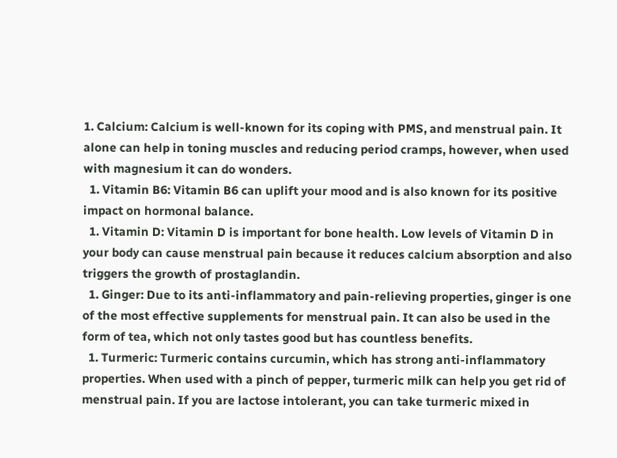1. Calcium: Calcium is well-known for its coping with PMS, and menstrual pain. It alone can help in toning muscles and reducing period cramps, however, when used with magnesium it can do wonders.
  1. Vitamin B6: Vitamin B6 can uplift your mood and is also known for its positive impact on hormonal balance.
  1. Vitamin D: Vitamin D is important for bone health. Low levels of Vitamin D in your body can cause menstrual pain because it reduces calcium absorption and also triggers the growth of prostaglandin.
  1. Ginger: Due to its anti-inflammatory and pain-relieving properties, ginger is one of the most effective supplements for menstrual pain. It can also be used in the form of tea, which not only tastes good but has countless benefits.
  1. Turmeric: Turmeric contains curcumin, which has strong anti-inflammatory properties. When used with a pinch of pepper, turmeric milk can help you get rid of menstrual pain. If you are lactose intolerant, you can take turmeric mixed in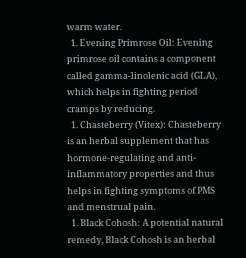warm water.
  1. Evening Primrose Oil: Evening primrose oil contains a component called gamma-linolenic acid (GLA), which helps in fighting period cramps by reducing.
  1. Chasteberry (Vitex): Chasteberry is an herbal supplement that has hormone-regulating and anti-inflammatory properties and thus helps in fighting symptoms of PMS and menstrual pain.
  1. Black Cohosh: A potential natural remedy, Black Cohosh is an herbal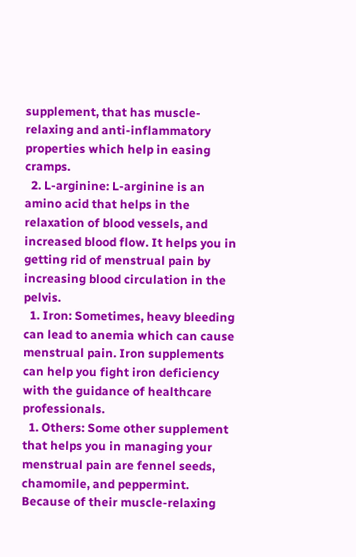supplement, that has muscle-relaxing and anti-inflammatory properties which help in easing cramps.
  2. L-arginine: L-arginine is an amino acid that helps in the relaxation of blood vessels, and increased blood flow. It helps you in getting rid of menstrual pain by increasing blood circulation in the pelvis.
  1. Iron: Sometimes, heavy bleeding can lead to anemia which can cause menstrual pain. Iron supplements can help you fight iron deficiency with the guidance of healthcare professionals.
  1. Others: Some other supplement that helps you in managing your menstrual pain are fennel seeds, chamomile, and peppermint. Because of their muscle-relaxing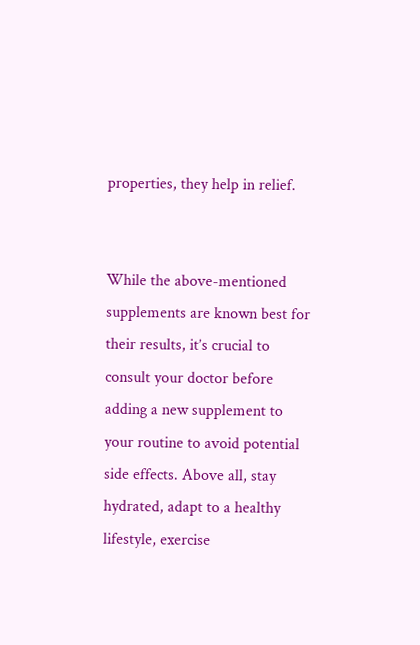properties, they help in relief.


While the above-mentioned supplements are known best for their results, it’s crucial to consult your doctor before adding a new supplement to your routine to avoid potential side effects. Above all, stay hydrated, adapt to a healthy lifestyle, exercise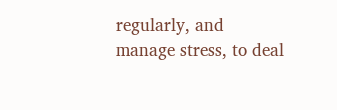regularly, and manage stress, to deal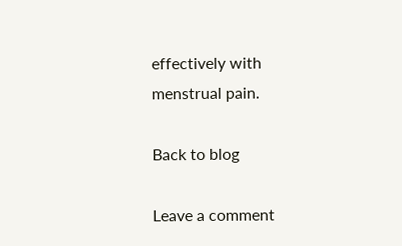effectively with menstrual pain.

Back to blog

Leave a comment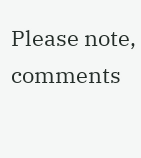Please note, comments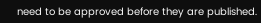need to be approved before they are published.